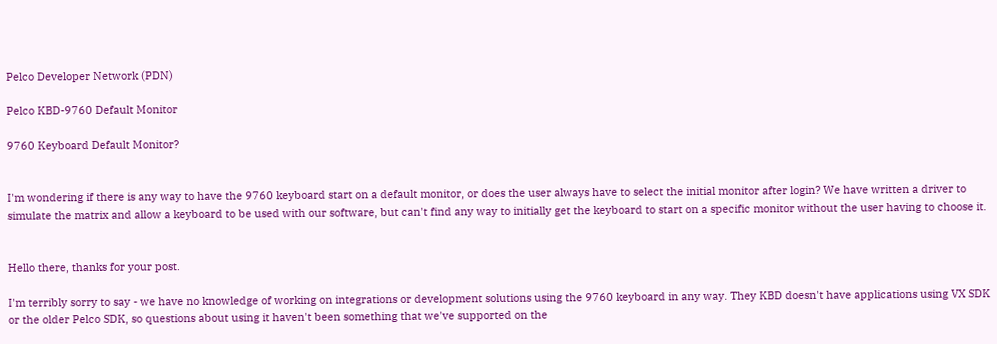Pelco Developer Network (PDN)

Pelco KBD-9760 Default Monitor

9760 Keyboard Default Monitor?


I'm wondering if there is any way to have the 9760 keyboard start on a default monitor, or does the user always have to select the initial monitor after login? We have written a driver to simulate the matrix and allow a keyboard to be used with our software, but can't find any way to initially get the keyboard to start on a specific monitor without the user having to choose it.


Hello there, thanks for your post.

I'm terribly sorry to say - we have no knowledge of working on integrations or development solutions using the 9760 keyboard in any way. They KBD doesn't have applications using VX SDK or the older Pelco SDK, so questions about using it haven't been something that we've supported on the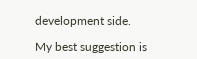development side.

My best suggestion is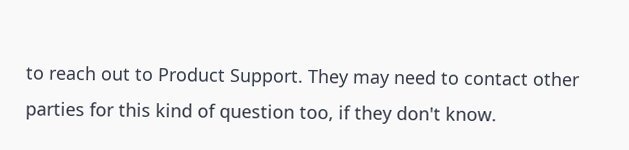to reach out to Product Support. They may need to contact other parties for this kind of question too, if they don't know.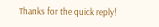Thanks for the quick reply!